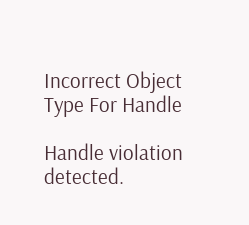Incorrect Object Type For Handle

Handle violation detected.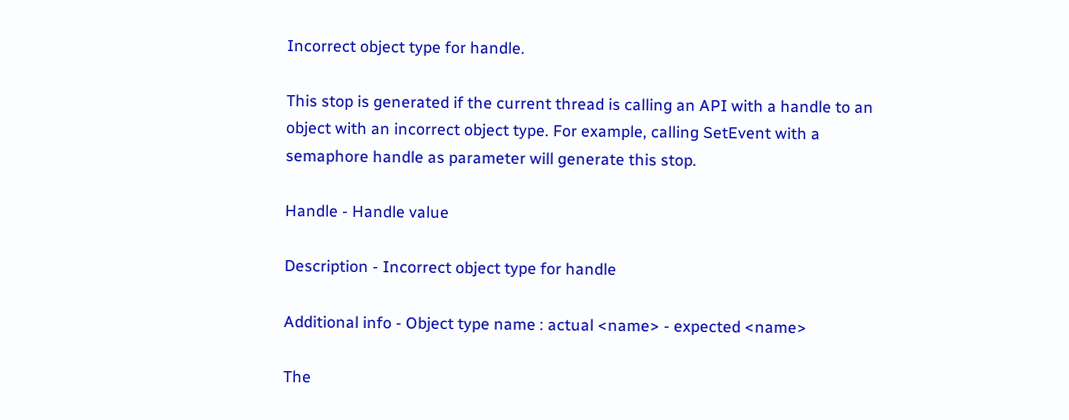Incorrect object type for handle.

This stop is generated if the current thread is calling an API with a handle to an object with an incorrect object type. For example, calling SetEvent with a semaphore handle as parameter will generate this stop.

Handle - Handle value

Description - Incorrect object type for handle

Additional info - Object type name : actual <name> - expected <name>

The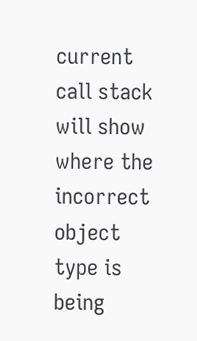current call stack will show where the incorrect object type is being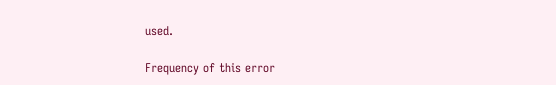used.

Frequency of this error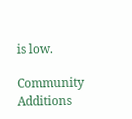is low.

Community Additions